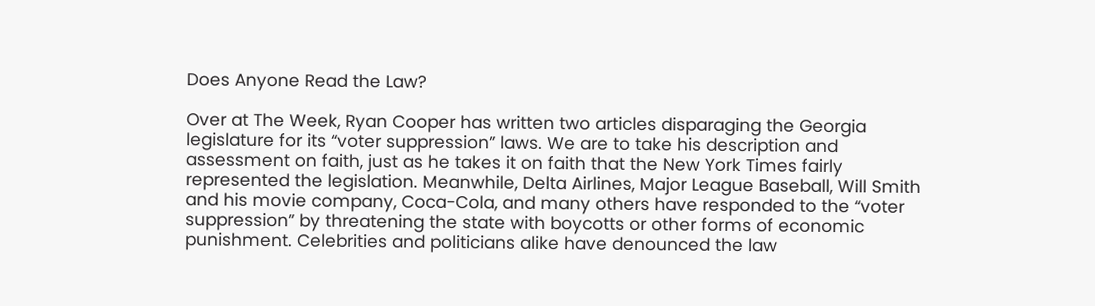Does Anyone Read the Law?

Over at The Week, Ryan Cooper has written two articles disparaging the Georgia legislature for its “voter suppression” laws. We are to take his description and assessment on faith, just as he takes it on faith that the New York Times fairly represented the legislation. Meanwhile, Delta Airlines, Major League Baseball, Will Smith and his movie company, Coca-Cola, and many others have responded to the “voter suppression” by threatening the state with boycotts or other forms of economic punishment. Celebrities and politicians alike have denounced the law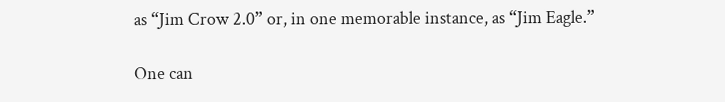as “Jim Crow 2.0” or, in one memorable instance, as “Jim Eagle.”

One can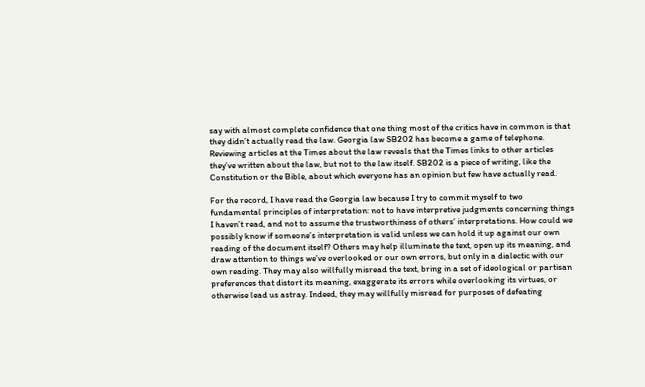say with almost complete confidence that one thing most of the critics have in common is that they didn’t actually read the law. Georgia law SB202 has become a game of telephone. Reviewing articles at the Times about the law reveals that the Times links to other articles they’ve written about the law, but not to the law itself. SB202 is a piece of writing, like the Constitution or the Bible, about which everyone has an opinion but few have actually read.

For the record, I have read the Georgia law because I try to commit myself to two fundamental principles of interpretation: not to have interpretive judgments concerning things I haven’t read, and not to assume the trustworthiness of others’ interpretations. How could we possibly know if someone’s interpretation is valid unless we can hold it up against our own reading of the document itself? Others may help illuminate the text, open up its meaning, and draw attention to things we’ve overlooked or our own errors, but only in a dialectic with our own reading. They may also willfully misread the text, bring in a set of ideological or partisan preferences that distort its meaning, exaggerate its errors while overlooking its virtues, or otherwise lead us astray. Indeed, they may willfully misread for purposes of defeating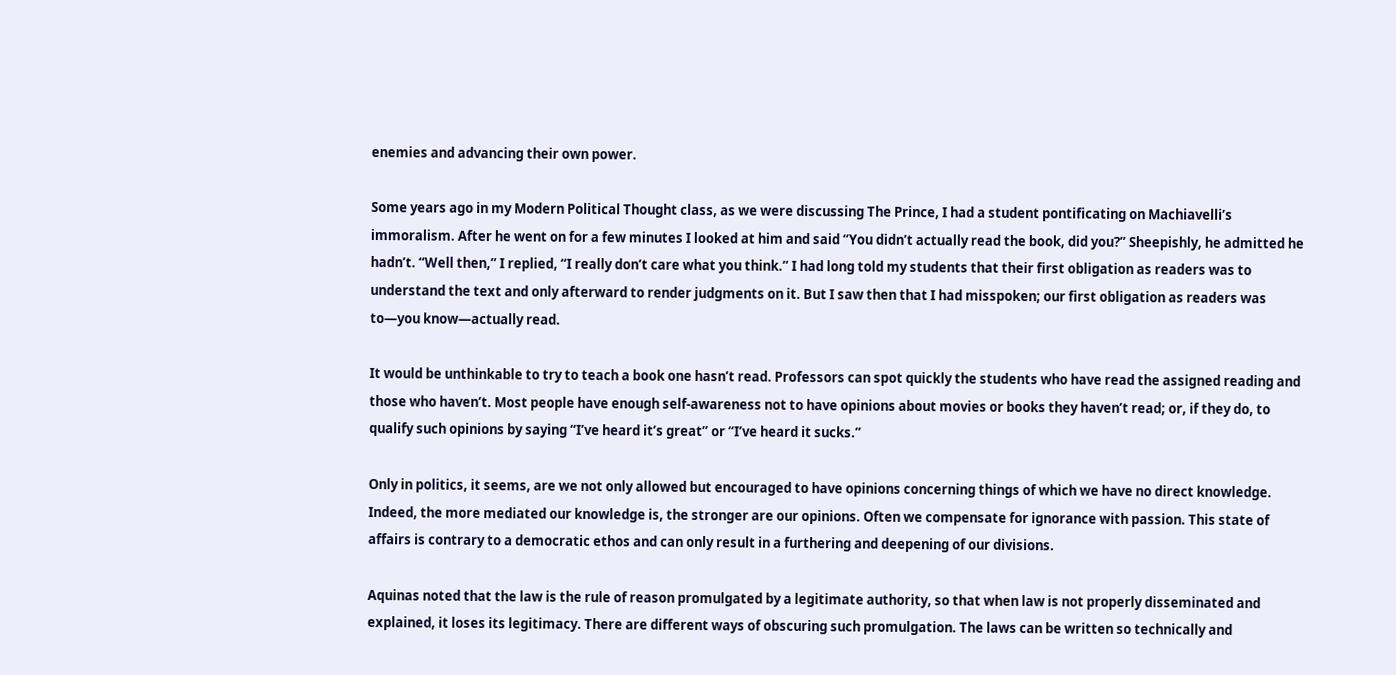enemies and advancing their own power.

Some years ago in my Modern Political Thought class, as we were discussing The Prince, I had a student pontificating on Machiavelli’s immoralism. After he went on for a few minutes I looked at him and said “You didn’t actually read the book, did you?” Sheepishly, he admitted he hadn’t. “Well then,” I replied, “I really don’t care what you think.” I had long told my students that their first obligation as readers was to understand the text and only afterward to render judgments on it. But I saw then that I had misspoken; our first obligation as readers was to—you know—actually read.

It would be unthinkable to try to teach a book one hasn’t read. Professors can spot quickly the students who have read the assigned reading and those who haven’t. Most people have enough self-awareness not to have opinions about movies or books they haven’t read; or, if they do, to qualify such opinions by saying “I’ve heard it’s great” or “I’ve heard it sucks.”

Only in politics, it seems, are we not only allowed but encouraged to have opinions concerning things of which we have no direct knowledge. Indeed, the more mediated our knowledge is, the stronger are our opinions. Often we compensate for ignorance with passion. This state of affairs is contrary to a democratic ethos and can only result in a furthering and deepening of our divisions.

Aquinas noted that the law is the rule of reason promulgated by a legitimate authority, so that when law is not properly disseminated and explained, it loses its legitimacy. There are different ways of obscuring such promulgation. The laws can be written so technically and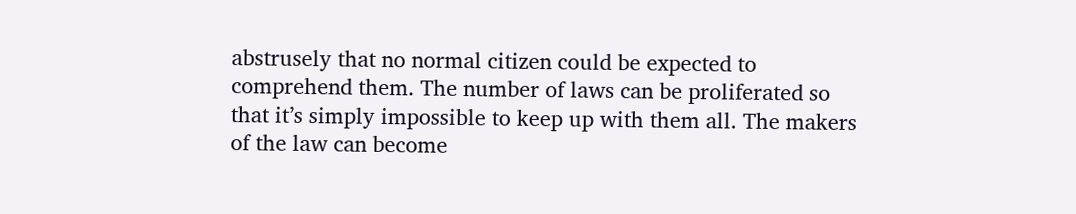abstrusely that no normal citizen could be expected to comprehend them. The number of laws can be proliferated so that it’s simply impossible to keep up with them all. The makers of the law can become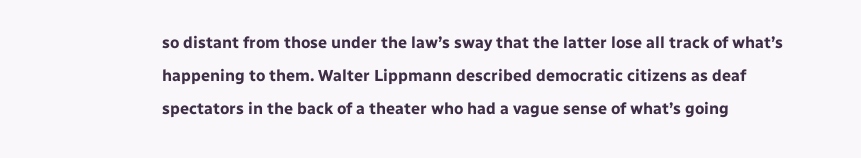so distant from those under the law’s sway that the latter lose all track of what’s happening to them. Walter Lippmann described democratic citizens as deaf spectators in the back of a theater who had a vague sense of what’s going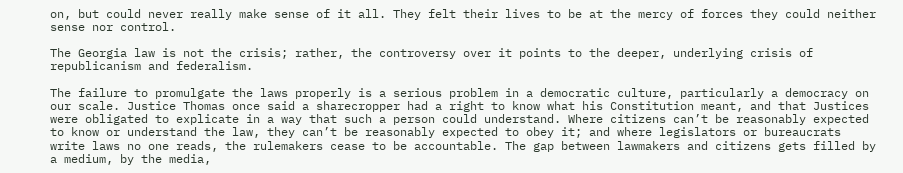on, but could never really make sense of it all. They felt their lives to be at the mercy of forces they could neither sense nor control.

The Georgia law is not the crisis; rather, the controversy over it points to the deeper, underlying crisis of republicanism and federalism.

The failure to promulgate the laws properly is a serious problem in a democratic culture, particularly a democracy on our scale. Justice Thomas once said a sharecropper had a right to know what his Constitution meant, and that Justices were obligated to explicate in a way that such a person could understand. Where citizens can’t be reasonably expected to know or understand the law, they can’t be reasonably expected to obey it; and where legislators or bureaucrats write laws no one reads, the rulemakers cease to be accountable. The gap between lawmakers and citizens gets filled by a medium, by the media,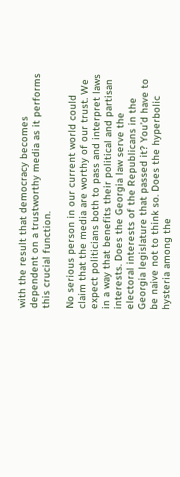with the result that democracy becomes dependent on a trustworthy media as it performs this crucial function.

No serious person in our current world could claim that the media are worthy of our trust. We expect politicians both to pass and interpret laws in a way that benefits their political and partisan interests. Does the Georgia law serve the electoral interests of the Republicans in the Georgia legislature that passed it? You’d have to be naive not to think so. Does the hyperbolic hysteria among the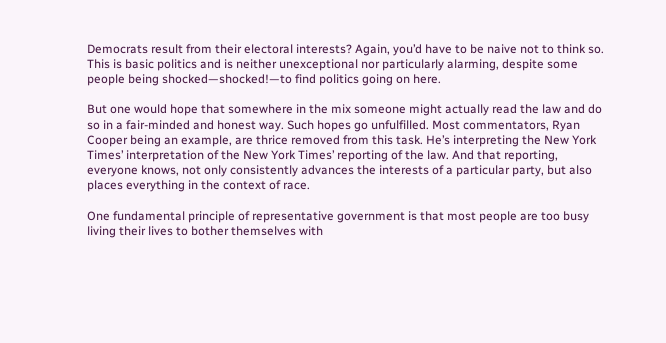Democrats result from their electoral interests? Again, you’d have to be naive not to think so. This is basic politics and is neither unexceptional nor particularly alarming, despite some people being shocked—shocked!—to find politics going on here.

But one would hope that somewhere in the mix someone might actually read the law and do so in a fair-minded and honest way. Such hopes go unfulfilled. Most commentators, Ryan Cooper being an example, are thrice removed from this task. He’s interpreting the New York Times’ interpretation of the New York Times’ reporting of the law. And that reporting, everyone knows, not only consistently advances the interests of a particular party, but also places everything in the context of race.

One fundamental principle of representative government is that most people are too busy living their lives to bother themselves with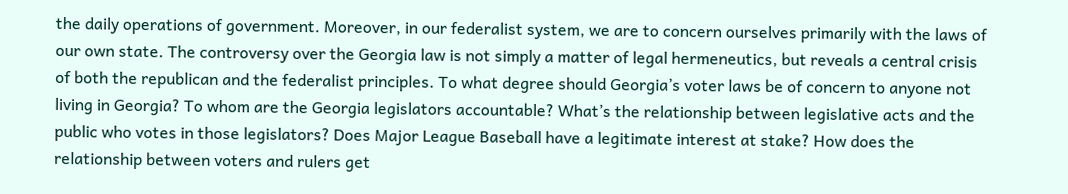the daily operations of government. Moreover, in our federalist system, we are to concern ourselves primarily with the laws of our own state. The controversy over the Georgia law is not simply a matter of legal hermeneutics, but reveals a central crisis of both the republican and the federalist principles. To what degree should Georgia’s voter laws be of concern to anyone not living in Georgia? To whom are the Georgia legislators accountable? What’s the relationship between legislative acts and the public who votes in those legislators? Does Major League Baseball have a legitimate interest at stake? How does the relationship between voters and rulers get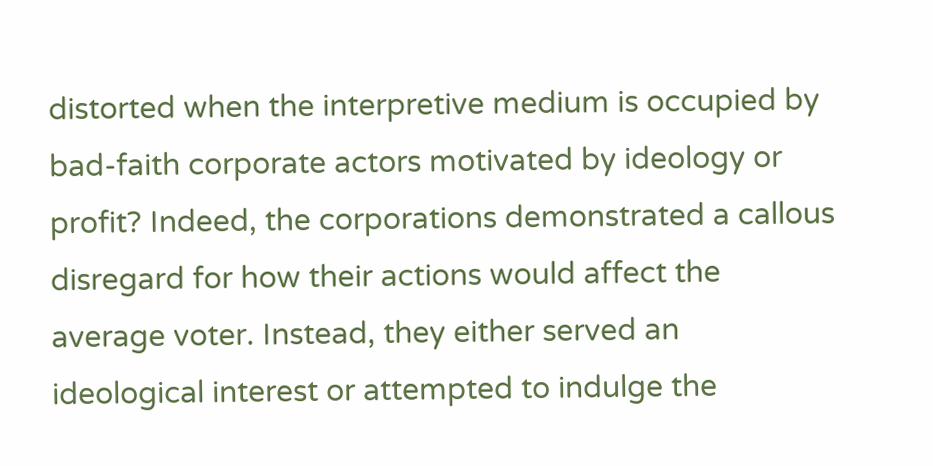distorted when the interpretive medium is occupied by bad-faith corporate actors motivated by ideology or profit? Indeed, the corporations demonstrated a callous disregard for how their actions would affect the average voter. Instead, they either served an ideological interest or attempted to indulge the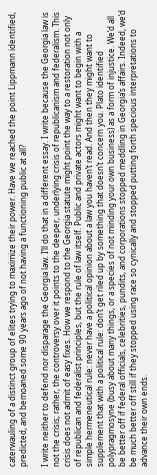caterwauling of a distinct group of elites trying to maximize their power. Have we reached the point Lippmann identified, predicted, and bemoaned some 90 years ago of not having a functioning public at all?

I write neither to defend nor disparage the Georgia law. I’ll do that in a different essay. I write because the Georgia law is not the crisis; rather, the controversy over it points to the deeper, underlying crisis of republicanism and federalism. This crisis does not admit of easy fixes. How we respond to the Georgia statute might point the way to a restoration not only of republican and federalist principles, but the rule of law itself. Public and private actors might want to begin with a simple hermeneutical rule: never have a political opinion about a law you haven’t read. And then they might want to supplement that with a political rule: don’t get riled up by something that doesn’t concern you. Plato identified polypragmosyne (busy about many things, or a species of not minding your own business) as a form of injustice. We’d all be better off if federal officials, celebrities, pundits, and corporations stopped meddling in Georgia’s affairs. Indeed, we’d be much better off still if they stopped using race so cynically and stopped putting forth specious interpretations to advance their own ends.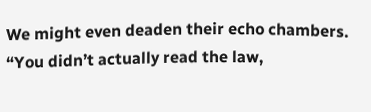We might even deaden their echo chambers. “You didn’t actually read the law,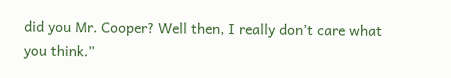did you Mr. Cooper? Well then, I really don’t care what you think.”